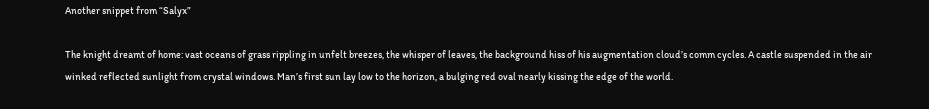Another snippet from “Salyx”

The knight dreamt of home: vast oceans of grass rippling in unfelt breezes, the whisper of leaves, the background hiss of his augmentation cloud’s comm cycles. A castle suspended in the air winked reflected sunlight from crystal windows. Man’s first sun lay low to the horizon, a bulging red oval nearly kissing the edge of the world.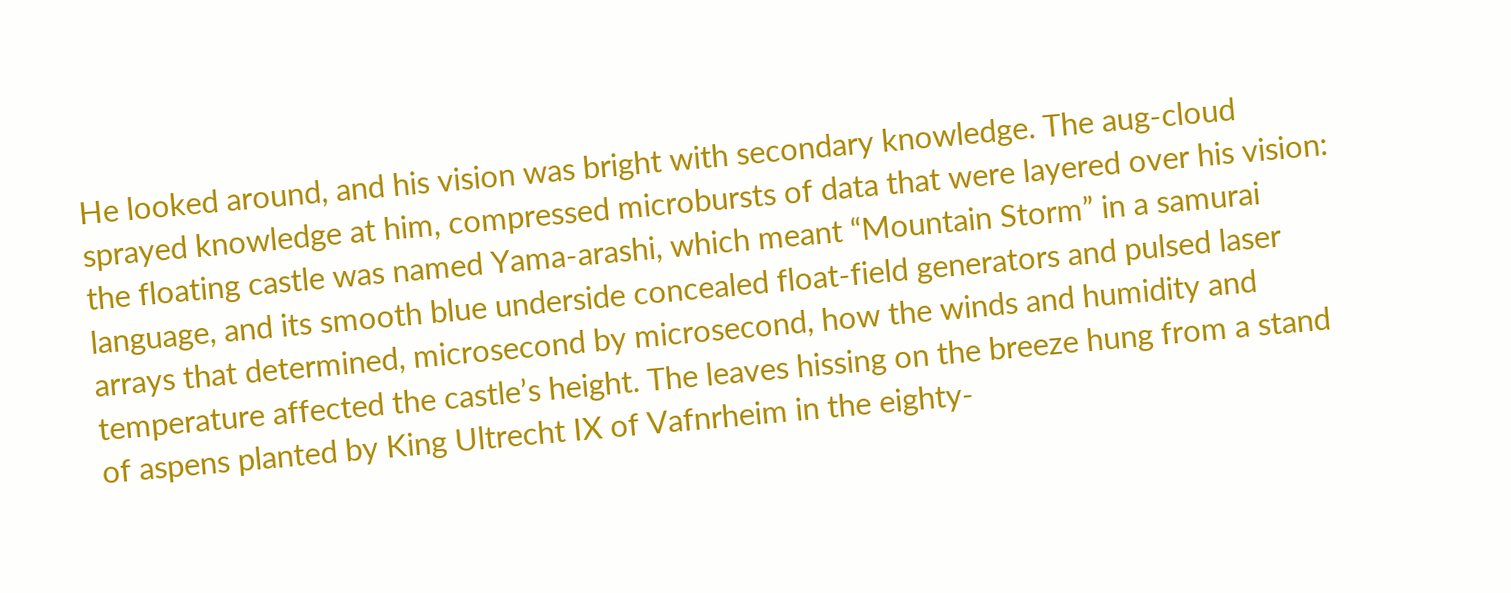He looked around, and his vision was bright with secondary knowledge. The aug-cloud sprayed knowledge at him, compressed microbursts of data that were layered over his vision: the floating castle was named Yama-arashi, which meant “Mountain Storm” in a samurai language, and its smooth blue underside concealed float-field generators and pulsed laser arrays that determined, microsecond by microsecond, how the winds and humidity and temperature affected the castle’s height. The leaves hissing on the breeze hung from a stand of aspens planted by King Ultrecht IX of Vafnrheim in the eighty-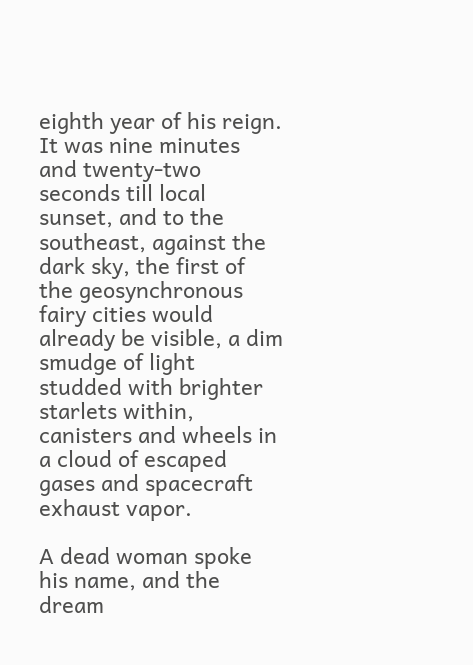eighth year of his reign. It was nine minutes and twenty-two seconds till local sunset, and to the southeast, against the dark sky, the first of the geosynchronous fairy cities would already be visible, a dim smudge of light studded with brighter starlets within, canisters and wheels in a cloud of escaped gases and spacecraft exhaust vapor.

A dead woman spoke his name, and the dream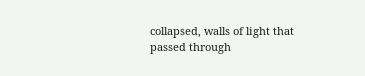collapsed, walls of light that passed through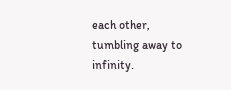each other, tumbling away to infinity.